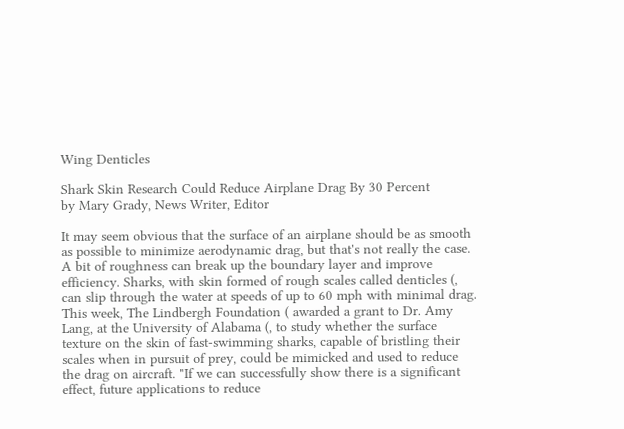Wing Denticles

Shark Skin Research Could Reduce Airplane Drag By 30 Percent
by Mary Grady, News Writer, Editor

It may seem obvious that the surface of an airplane should be as smooth as possible to minimize aerodynamic drag, but that's not really the case. A bit of roughness can break up the boundary layer and improve efficiency. Sharks, with skin formed of rough scales called denticles (, can slip through the water at speeds of up to 60 mph with minimal drag. This week, The Lindbergh Foundation ( awarded a grant to Dr. Amy Lang, at the University of Alabama (, to study whether the surface texture on the skin of fast-swimming sharks, capable of bristling their scales when in pursuit of prey, could be mimicked and used to reduce the drag on aircraft. "If we can successfully show there is a significant effect, future applications to reduce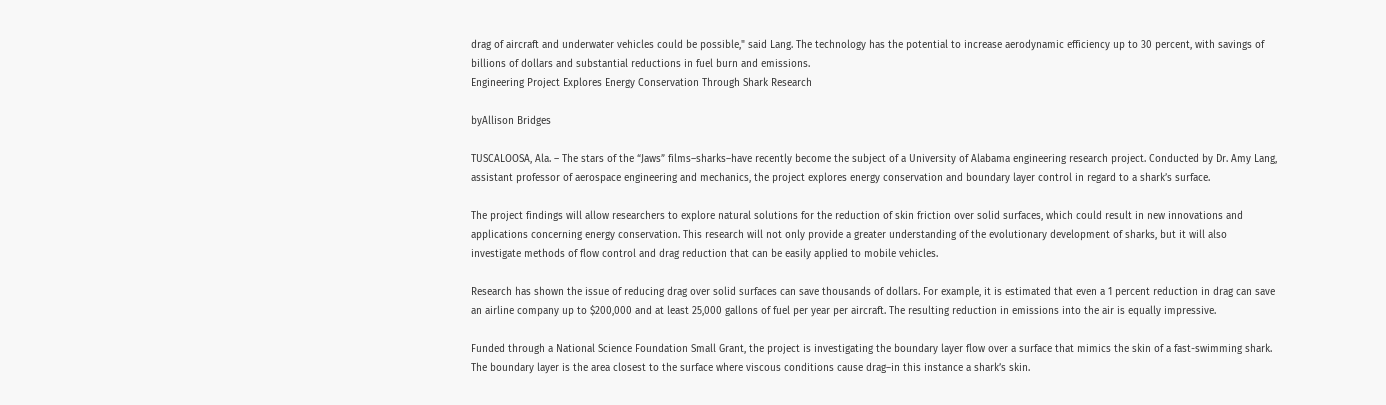drag of aircraft and underwater vehicles could be possible," said Lang. The technology has the potential to increase aerodynamic efficiency up to 30 percent, with savings of billions of dollars and substantial reductions in fuel burn and emissions.
Engineering Project Explores Energy Conservation Through Shark Research

byAllison Bridges

TUSCALOOSA, Ala. – The stars of the “Jaws” films–sharks–have recently become the subject of a University of Alabama engineering research project. Conducted by Dr. Amy Lang, assistant professor of aerospace engineering and mechanics, the project explores energy conservation and boundary layer control in regard to a shark’s surface.

The project findings will allow researchers to explore natural solutions for the reduction of skin friction over solid surfaces, which could result in new innovations and applications concerning energy conservation. This research will not only provide a greater understanding of the evolutionary development of sharks, but it will also investigate methods of flow control and drag reduction that can be easily applied to mobile vehicles.

Research has shown the issue of reducing drag over solid surfaces can save thousands of dollars. For example, it is estimated that even a 1 percent reduction in drag can save an airline company up to $200,000 and at least 25,000 gallons of fuel per year per aircraft. The resulting reduction in emissions into the air is equally impressive.

Funded through a National Science Foundation Small Grant, the project is investigating the boundary layer flow over a surface that mimics the skin of a fast-swimming shark. The boundary layer is the area closest to the surface where viscous conditions cause drag–in this instance a shark’s skin.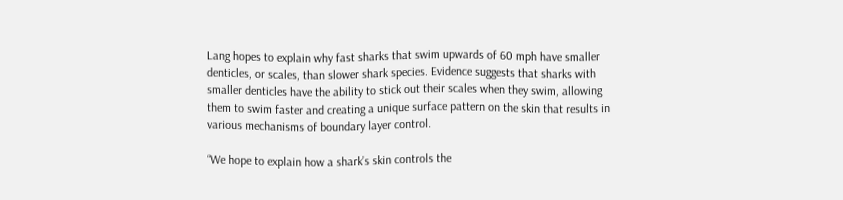Lang hopes to explain why fast sharks that swim upwards of 60 mph have smaller denticles, or scales, than slower shark species. Evidence suggests that sharks with smaller denticles have the ability to stick out their scales when they swim, allowing them to swim faster and creating a unique surface pattern on the skin that results in various mechanisms of boundary layer control.

“We hope to explain how a shark’s skin controls the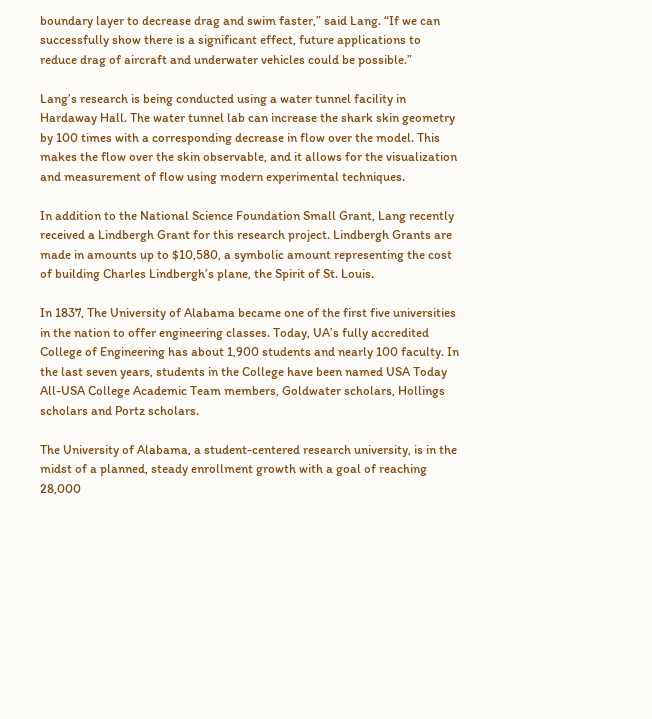boundary layer to decrease drag and swim faster,” said Lang. “If we can successfully show there is a significant effect, future applications to reduce drag of aircraft and underwater vehicles could be possible.”

Lang’s research is being conducted using a water tunnel facility in Hardaway Hall. The water tunnel lab can increase the shark skin geometry by 100 times with a corresponding decrease in flow over the model. This makes the flow over the skin observable, and it allows for the visualization and measurement of flow using modern experimental techniques.

In addition to the National Science Foundation Small Grant, Lang recently received a Lindbergh Grant for this research project. Lindbergh Grants are made in amounts up to $10,580, a symbolic amount representing the cost of building Charles Lindbergh’s plane, the Spirit of St. Louis.

In 1837, The University of Alabama became one of the first five universities in the nation to offer engineering classes. Today, UA’s fully accredited College of Engineering has about 1,900 students and nearly 100 faculty. In the last seven years, students in the College have been named USA Today All-USA College Academic Team members, Goldwater scholars, Hollings scholars and Portz scholars.

The University of Alabama, a student-centered research university, is in the midst of a planned, steady enrollment growth with a goal of reaching 28,000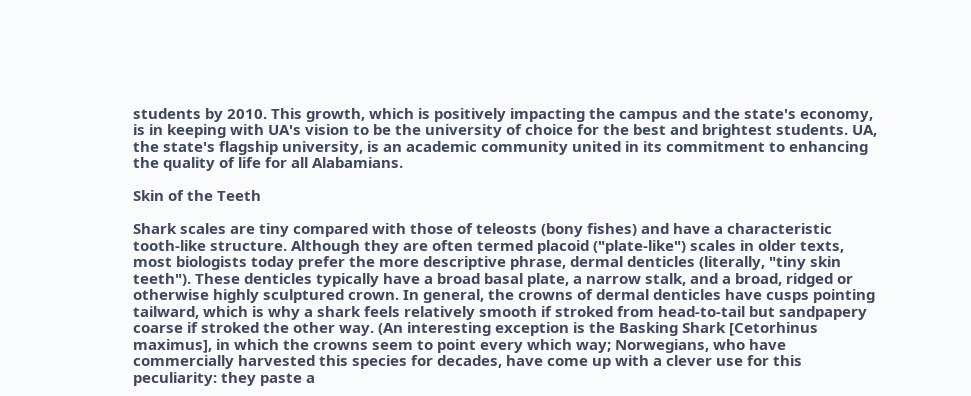students by 2010. This growth, which is positively impacting the campus and the state's economy, is in keeping with UA's vision to be the university of choice for the best and brightest students. UA, the state's flagship university, is an academic community united in its commitment to enhancing the quality of life for all Alabamians.

Skin of the Teeth

Shark scales are tiny compared with those of teleosts (bony fishes) and have a characteristic tooth-like structure. Although they are often termed placoid ("plate-like") scales in older texts, most biologists today prefer the more descriptive phrase, dermal denticles (literally, "tiny skin teeth"). These denticles typically have a broad basal plate, a narrow stalk, and a broad, ridged or otherwise highly sculptured crown. In general, the crowns of dermal denticles have cusps pointing tailward, which is why a shark feels relatively smooth if stroked from head-to-tail but sandpapery coarse if stroked the other way. (An interesting exception is the Basking Shark [Cetorhinus maximus], in which the crowns seem to point every which way; Norwegians, who have commercially harvested this species for decades, have come up with a clever use for this peculiarity: they paste a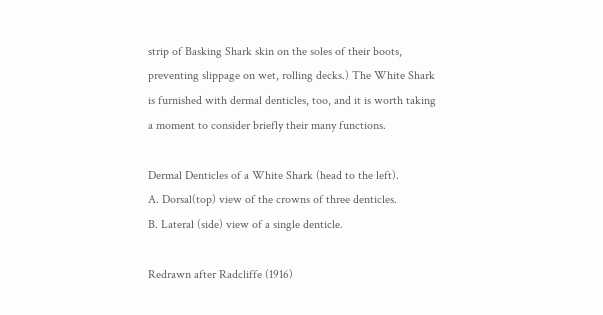strip of Basking Shark skin on the soles of their boots, preventing slippage on wet, rolling decks.) The White Shark is furnished with dermal denticles, too, and it is worth taking a moment to consider briefly their many functions.

Dermal Denticles of a White Shark (head to the left).
A. Dorsal(top) view of the crowns of three denticles.
B. Lateral (side) view of a single denticle.

Redrawn after Radcliffe (1916)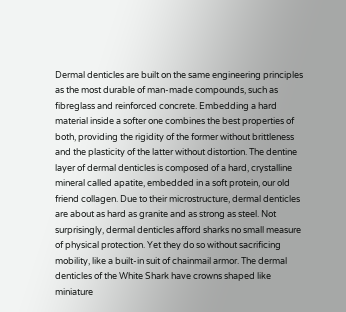Dermal denticles are built on the same engineering principles as the most durable of man-made compounds, such as fibreglass and reinforced concrete. Embedding a hard material inside a softer one combines the best properties of both, providing the rigidity of the former without brittleness and the plasticity of the latter without distortion. The dentine layer of dermal denticles is composed of a hard, crystalline mineral called apatite, embedded in a soft protein, our old friend collagen. Due to their microstructure, dermal denticles are about as hard as granite and as strong as steel. Not surprisingly, dermal denticles afford sharks no small measure of physical protection. Yet they do so without sacrificing mobility, like a built-in suit of chainmail armor. The dermal denticles of the White Shark have crowns shaped like miniature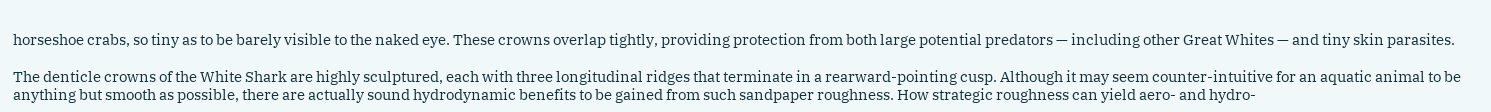horseshoe crabs, so tiny as to be barely visible to the naked eye. These crowns overlap tightly, providing protection from both large potential predators — including other Great Whites — and tiny skin parasites.

The denticle crowns of the White Shark are highly sculptured, each with three longitudinal ridges that terminate in a rearward-pointing cusp. Although it may seem counter-intuitive for an aquatic animal to be anything but smooth as possible, there are actually sound hydrodynamic benefits to be gained from such sandpaper roughness. How strategic roughness can yield aero- and hydro-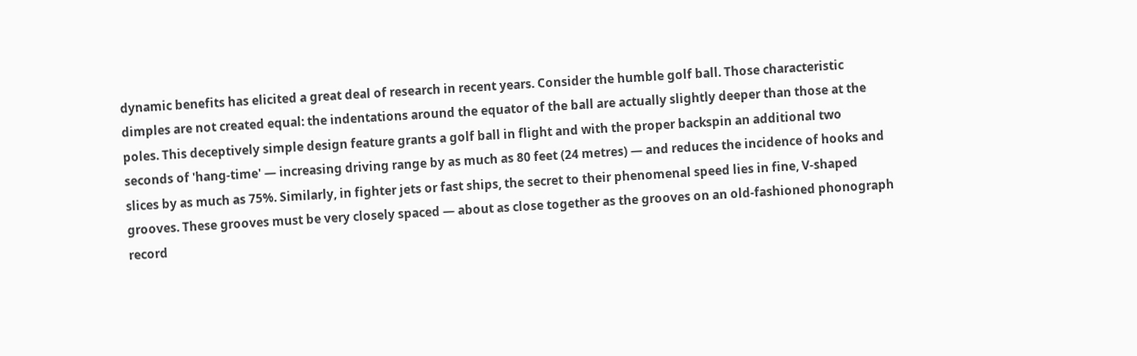dynamic benefits has elicited a great deal of research in recent years. Consider the humble golf ball. Those characteristic dimples are not created equal: the indentations around the equator of the ball are actually slightly deeper than those at the poles. This deceptively simple design feature grants a golf ball in flight and with the proper backspin an additional two seconds of 'hang-time' — increasing driving range by as much as 80 feet (24 metres) — and reduces the incidence of hooks and slices by as much as 75%. Similarly, in fighter jets or fast ships, the secret to their phenomenal speed lies in fine, V-shaped grooves. These grooves must be very closely spaced — about as close together as the grooves on an old-fashioned phonograph record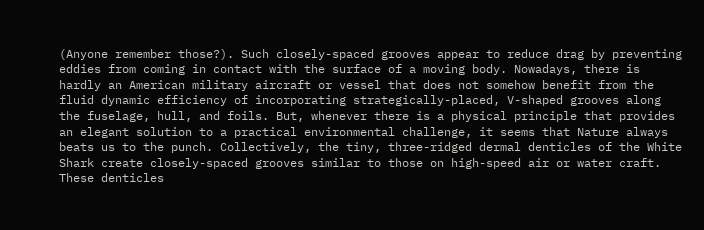(Anyone remember those?). Such closely-spaced grooves appear to reduce drag by preventing eddies from coming in contact with the surface of a moving body. Nowadays, there is hardly an American military aircraft or vessel that does not somehow benefit from the fluid dynamic efficiency of incorporating strategically-placed, V-shaped grooves along the fuselage, hull, and foils. But, whenever there is a physical principle that provides an elegant solution to a practical environmental challenge, it seems that Nature always beats us to the punch. Collectively, the tiny, three-ridged dermal denticles of the White Shark create closely-spaced grooves similar to those on high-speed air or water craft. These denticles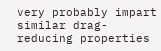very probably impart similar drag-reducing properties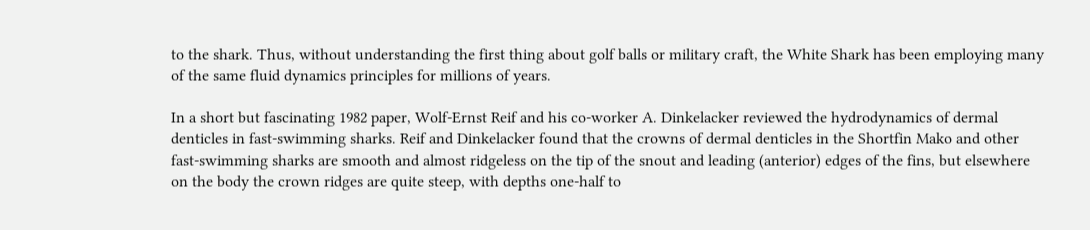to the shark. Thus, without understanding the first thing about golf balls or military craft, the White Shark has been employing many of the same fluid dynamics principles for millions of years.

In a short but fascinating 1982 paper, Wolf-Ernst Reif and his co-worker A. Dinkelacker reviewed the hydrodynamics of dermal denticles in fast-swimming sharks. Reif and Dinkelacker found that the crowns of dermal denticles in the Shortfin Mako and other fast-swimming sharks are smooth and almost ridgeless on the tip of the snout and leading (anterior) edges of the fins, but elsewhere on the body the crown ridges are quite steep, with depths one-half to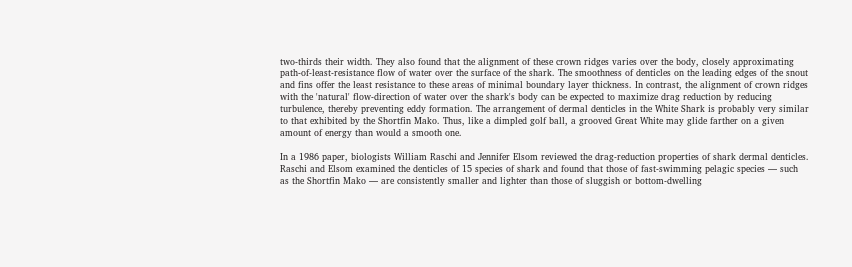two-thirds their width. They also found that the alignment of these crown ridges varies over the body, closely approximating path-of-least-resistance flow of water over the surface of the shark. The smoothness of denticles on the leading edges of the snout and fins offer the least resistance to these areas of minimal boundary layer thickness. In contrast, the alignment of crown ridges with the 'natural' flow-direction of water over the shark's body can be expected to maximize drag reduction by reducing turbulence, thereby preventing eddy formation. The arrangement of dermal denticles in the White Shark is probably very similar to that exhibited by the Shortfin Mako. Thus, like a dimpled golf ball, a grooved Great White may glide farther on a given amount of energy than would a smooth one.

In a 1986 paper, biologists William Raschi and Jennifer Elsom reviewed the drag-reduction properties of shark dermal denticles. Raschi and Elsom examined the denticles of 15 species of shark and found that those of fast-swimming pelagic species — such as the Shortfin Mako — are consistently smaller and lighter than those of sluggish or bottom-dwelling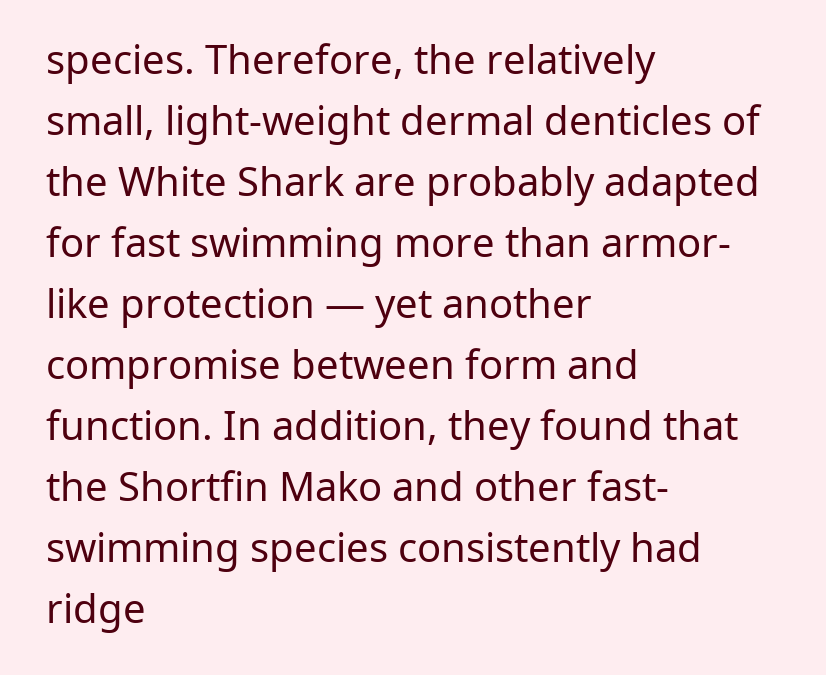species. Therefore, the relatively small, light-weight dermal denticles of the White Shark are probably adapted for fast swimming more than armor-like protection — yet another compromise between form and function. In addition, they found that the Shortfin Mako and other fast-swimming species consistently had ridge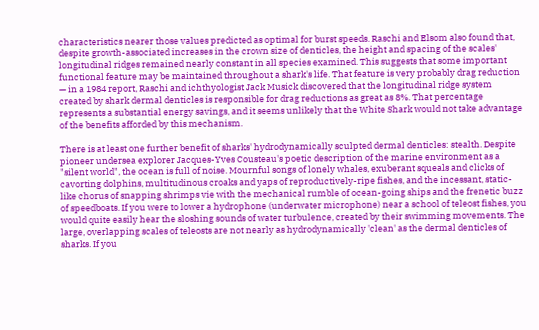characteristics nearer those values predicted as optimal for burst speeds. Raschi and Elsom also found that, despite growth-associated increases in the crown size of denticles, the height and spacing of the scales' longitudinal ridges remained nearly constant in all species examined. This suggests that some important functional feature may be maintained throughout a shark's life. That feature is very probably drag reduction — in a 1984 report, Raschi and ichthyologist Jack Musick discovered that the longitudinal ridge system created by shark dermal denticles is responsible for drag reductions as great as 8%. That percentage represents a substantial energy savings, and it seems unlikely that the White Shark would not take advantage of the benefits afforded by this mechanism.

There is at least one further benefit of sharks' hydrodynamically sculpted dermal denticles: stealth. Despite pioneer undersea explorer Jacques-Yves Cousteau's poetic description of the marine environment as a "silent world", the ocean is full of noise. Mournful songs of lonely whales, exuberant squeals and clicks of cavorting dolphins, multitudinous croaks and yaps of reproductively-ripe fishes, and the incessant, static-like chorus of snapping shrimps vie with the mechanical rumble of ocean-going ships and the frenetic buzz of speedboats. If you were to lower a hydrophone (underwater microphone) near a school of teleost fishes, you would quite easily hear the sloshing sounds of water turbulence, created by their swimming movements. The large, overlapping scales of teleosts are not nearly as hydrodynamically 'clean' as the dermal denticles of sharks. If you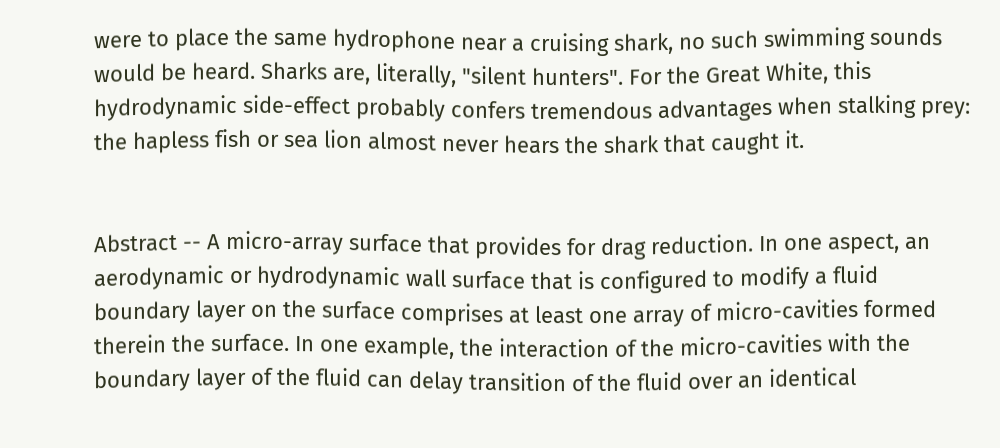were to place the same hydrophone near a cruising shark, no such swimming sounds would be heard. Sharks are, literally, "silent hunters". For the Great White, this hydrodynamic side-effect probably confers tremendous advantages when stalking prey: the hapless fish or sea lion almost never hears the shark that caught it.


Abstract -- A micro-array surface that provides for drag reduction. In one aspect, an aerodynamic or hydrodynamic wall surface that is configured to modify a fluid boundary layer on the surface comprises at least one array of micro-cavities formed therein the surface. In one example, the interaction of the micro-cavities with the boundary layer of the fluid can delay transition of the fluid over an identical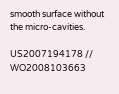smooth surface without the micro-cavities.

US2007194178 // WO2008103663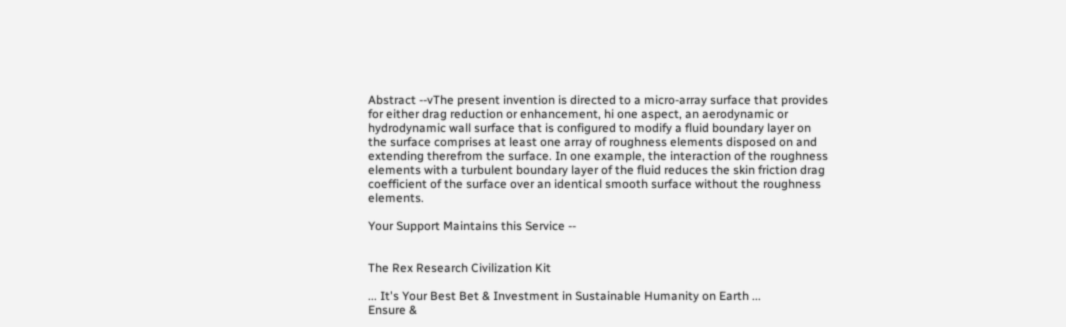Abstract --vThe present invention is directed to a micro-array surface that provides for either drag reduction or enhancement, hi one aspect, an aerodynamic or hydrodynamic wall surface that is configured to modify a fluid boundary layer on the surface comprises at least one array of roughness elements disposed on and extending therefrom the surface. In one example, the interaction of the roughness elements with a turbulent boundary layer of the fluid reduces the skin friction drag coefficient of the surface over an identical smooth surface without the roughness elements.

Your Support Maintains this Service --


The Rex Research Civilization Kit

... It's Your Best Bet & Investment in Sustainable Humanity on Earth ...
Ensure &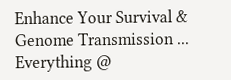Enhance Your Survival & Genome Transmission ...
Everything @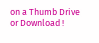on a Thumb Drive or Download !